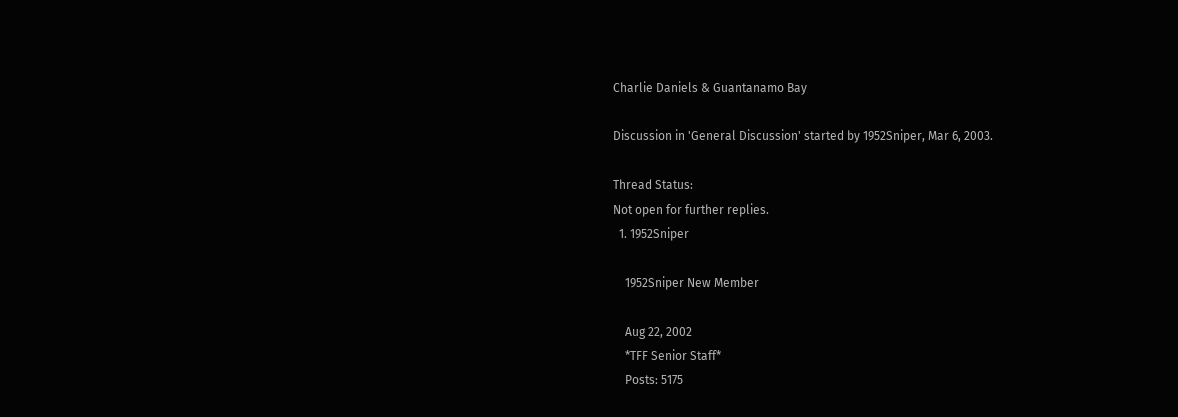Charlie Daniels & Guantanamo Bay

Discussion in 'General Discussion' started by 1952Sniper, Mar 6, 2003.

Thread Status:
Not open for further replies.
  1. 1952Sniper

    1952Sniper New Member

    Aug 22, 2002
    *TFF Senior Staff*
    Posts: 5175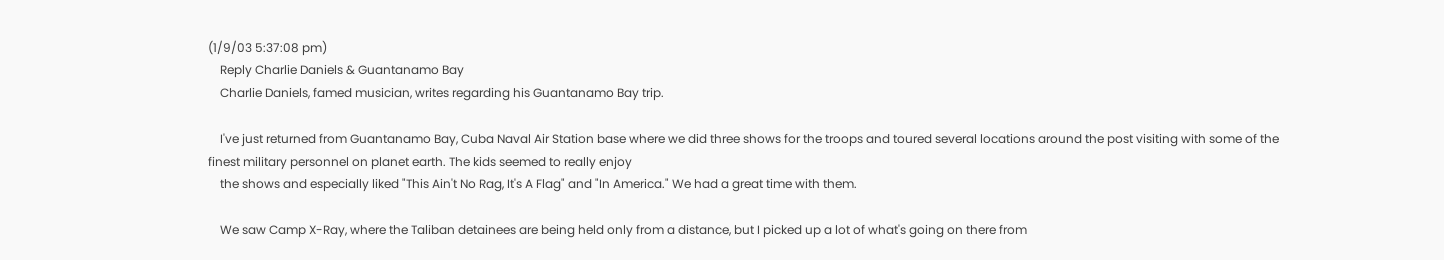(1/9/03 5:37:08 pm)
    Reply Charlie Daniels & Guantanamo Bay
    Charlie Daniels, famed musician, writes regarding his Guantanamo Bay trip.

    I've just returned from Guantanamo Bay, Cuba Naval Air Station base where we did three shows for the troops and toured several locations around the post visiting with some of the finest military personnel on planet earth. The kids seemed to really enjoy
    the shows and especially liked "This Ain't No Rag, It's A Flag" and "In America." We had a great time with them.

    We saw Camp X-Ray, where the Taliban detainees are being held only from a distance, but I picked up a lot of what's going on there from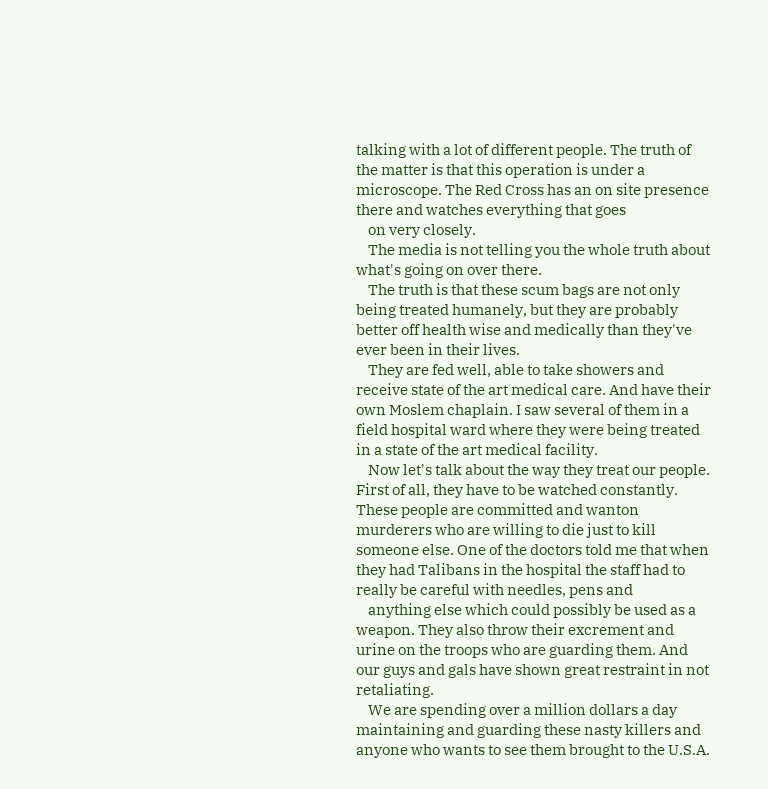talking with a lot of different people. The truth of the matter is that this operation is under a microscope. The Red Cross has an on site presence there and watches everything that goes
    on very closely.
    The media is not telling you the whole truth about what's going on over there.
    The truth is that these scum bags are not only being treated humanely, but they are probably better off health wise and medically than they've ever been in their lives.
    They are fed well, able to take showers and receive state of the art medical care. And have their own Moslem chaplain. I saw several of them in a field hospital ward where they were being treated in a state of the art medical facility.
    Now let's talk about the way they treat our people. First of all, they have to be watched constantly. These people are committed and wanton murderers who are willing to die just to kill someone else. One of the doctors told me that when they had Talibans in the hospital the staff had to really be careful with needles, pens and
    anything else which could possibly be used as a weapon. They also throw their excrement and urine on the troops who are guarding them. And our guys and gals have shown great restraint in not retaliating.
    We are spending over a million dollars a day maintaining and guarding these nasty killers and anyone who wants to see them brought to the U.S.A.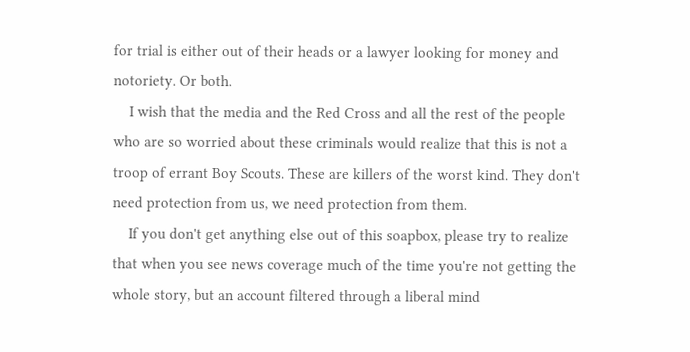for trial is either out of their heads or a lawyer looking for money and notoriety. Or both.
    I wish that the media and the Red Cross and all the rest of the people who are so worried about these criminals would realize that this is not a troop of errant Boy Scouts. These are killers of the worst kind. They don't need protection from us, we need protection from them.
    If you don't get anything else out of this soapbox, please try to realize that when you see news coverage much of the time you're not getting the whole story, but an account filtered through a liberal mind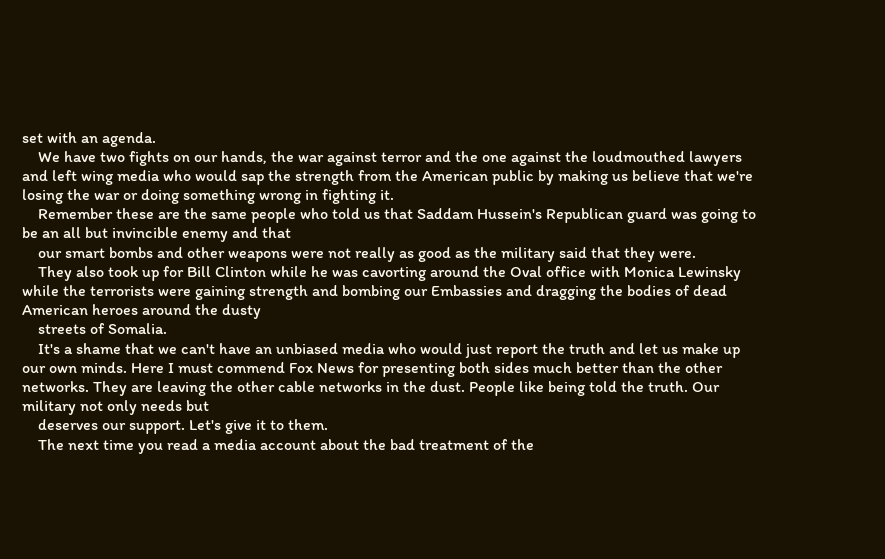set with an agenda.
    We have two fights on our hands, the war against terror and the one against the loudmouthed lawyers and left wing media who would sap the strength from the American public by making us believe that we're losing the war or doing something wrong in fighting it.
    Remember these are the same people who told us that Saddam Hussein's Republican guard was going to be an all but invincible enemy and that
    our smart bombs and other weapons were not really as good as the military said that they were.
    They also took up for Bill Clinton while he was cavorting around the Oval office with Monica Lewinsky while the terrorists were gaining strength and bombing our Embassies and dragging the bodies of dead American heroes around the dusty
    streets of Somalia.
    It's a shame that we can't have an unbiased media who would just report the truth and let us make up our own minds. Here I must commend Fox News for presenting both sides much better than the other networks. They are leaving the other cable networks in the dust. People like being told the truth. Our military not only needs but
    deserves our support. Let's give it to them.
    The next time you read a media account about the bad treatment of the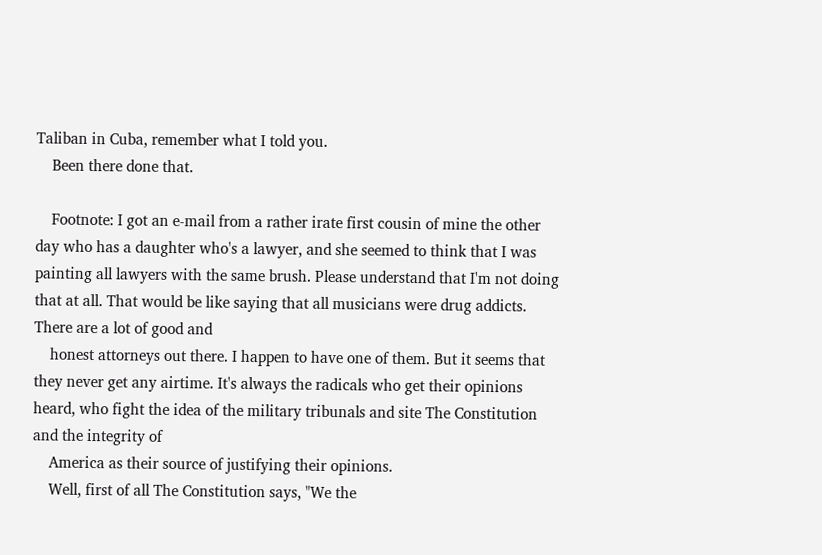Taliban in Cuba, remember what I told you.
    Been there done that.

    Footnote: I got an e-mail from a rather irate first cousin of mine the other day who has a daughter who's a lawyer, and she seemed to think that I was painting all lawyers with the same brush. Please understand that I'm not doing that at all. That would be like saying that all musicians were drug addicts. There are a lot of good and
    honest attorneys out there. I happen to have one of them. But it seems that they never get any airtime. It's always the radicals who get their opinions heard, who fight the idea of the military tribunals and site The Constitution and the integrity of
    America as their source of justifying their opinions.
    Well, first of all The Constitution says, "We the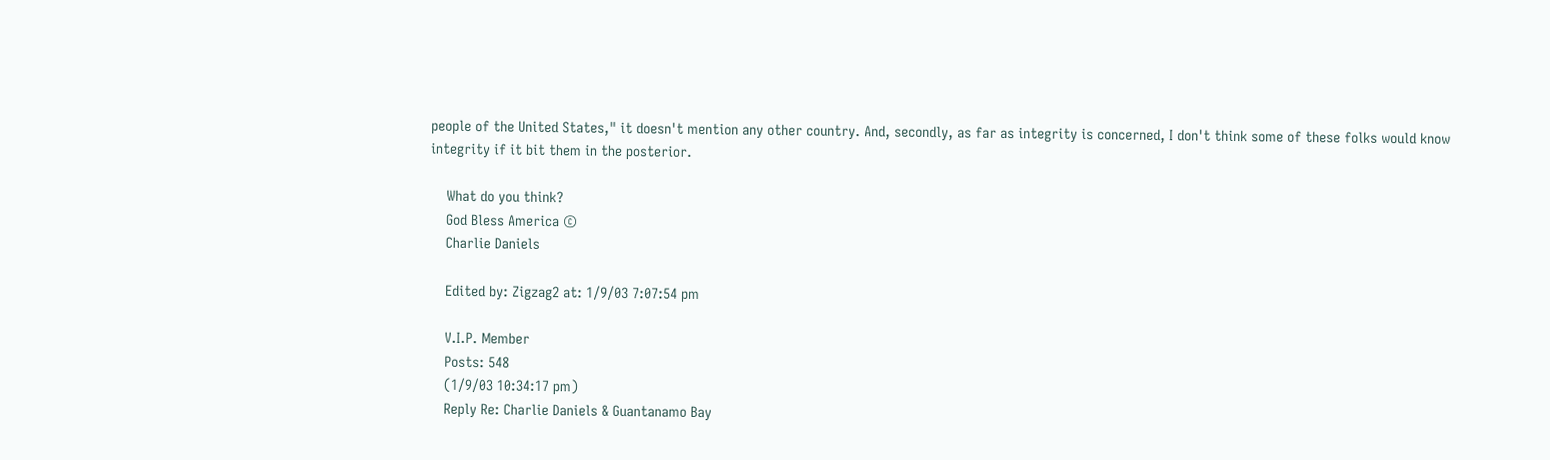people of the United States," it doesn't mention any other country. And, secondly, as far as integrity is concerned, I don't think some of these folks would know integrity if it bit them in the posterior.

    What do you think?
    God Bless America ©
    Charlie Daniels

    Edited by: Zigzag2 at: 1/9/03 7:07:54 pm

    V.I.P. Member
    Posts: 548
    (1/9/03 10:34:17 pm)
    Reply Re: Charlie Daniels & Guantanamo Bay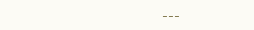---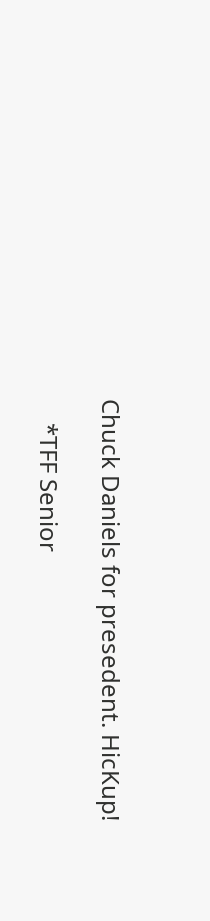Chuck Daniels for presedent. HicKup!

    *TFF Senior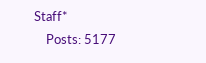Staff*
    Posts: 5177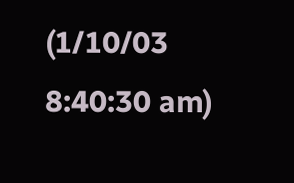(1/10/03 8:40:30 am)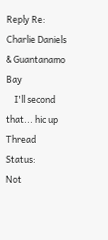Reply Re: Charlie Daniels & Guantanamo Bay
    I'll second that... hic up
Thread Status:
Not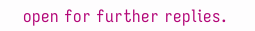open for further replies.